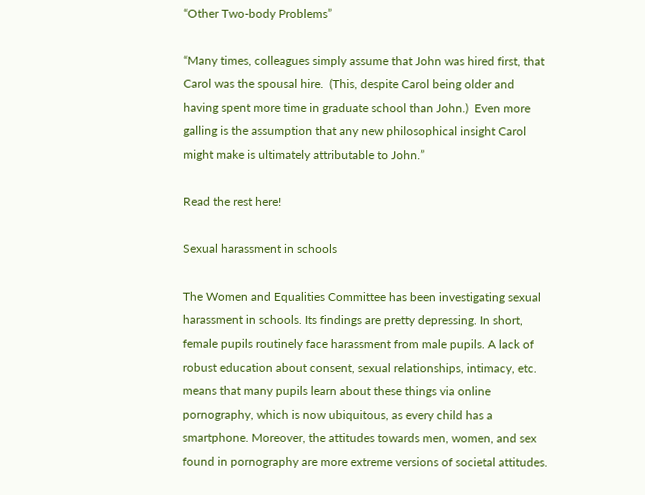“Other Two-body Problems”

“Many times, colleagues simply assume that John was hired first, that Carol was the spousal hire.  (This, despite Carol being older and having spent more time in graduate school than John.)  Even more galling is the assumption that any new philosophical insight Carol might make is ultimately attributable to John.”

Read the rest here!

Sexual harassment in schools

The Women and Equalities Committee has been investigating sexual harassment in schools. Its findings are pretty depressing. In short, female pupils routinely face harassment from male pupils. A lack of robust education about consent, sexual relationships, intimacy, etc. means that many pupils learn about these things via online pornography, which is now ubiquitous, as every child has a smartphone. Moreover, the attitudes towards men, women, and sex found in pornography are more extreme versions of societal attitudes.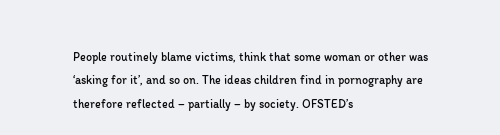People routinely blame victims, think that some woman or other was ‘asking for it’, and so on. The ideas children find in pornography are therefore reflected – partially – by society. OFSTED’s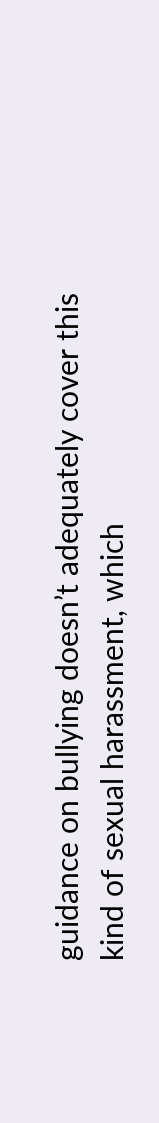guidance on bullying doesn’t adequately cover this kind of sexual harassment, which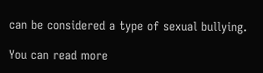can be considered a type of sexual bullying.

You can read more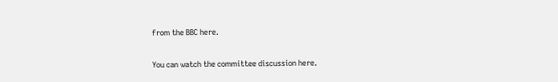from the BBC here.

You can watch the committee discussion here.